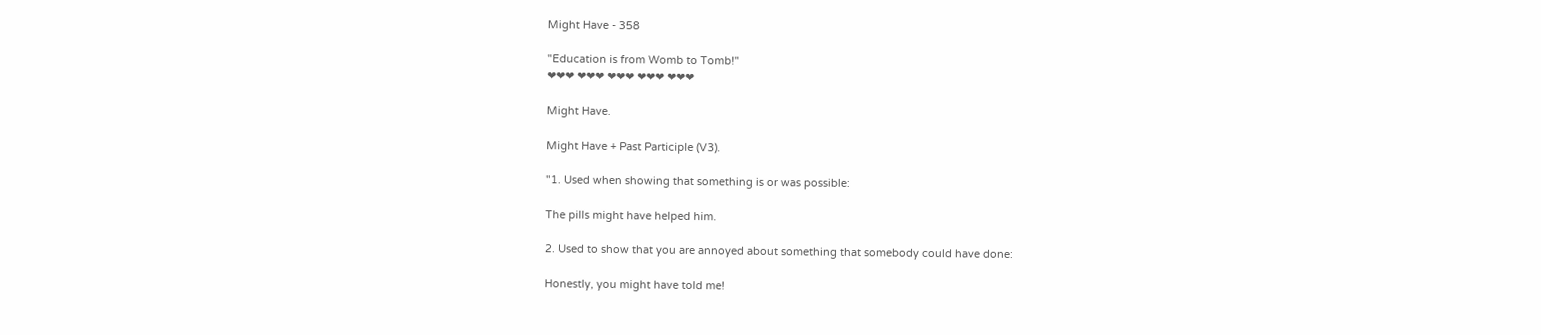Might Have - 358

"Education is from Womb to Tomb!"
❤❤❤ ❤❤❤ ❤❤❤ ❤❤❤ ❤❤❤

Might Have.

Might Have + Past Participle (V3).

"1. Used when showing that something is or was possible:

The pills might have helped him.

2. Used to show that you are annoyed about something that somebody could have done:

Honestly, you might have told me!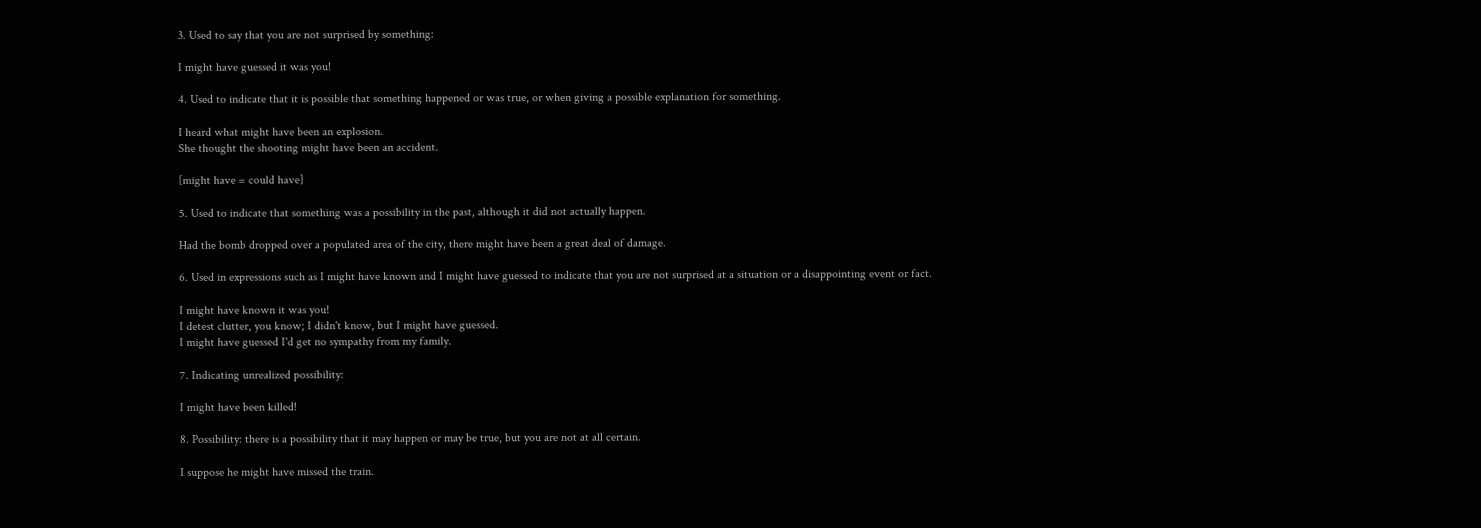3. Used to say that you are not surprised by something:

I might have guessed it was you!

4. Used to indicate that it is possible that something happened or was true, or when giving a possible explanation for something.

I heard what might have been an explosion.
She thought the shooting might have been an accident.

[might have = could have]

5. Used to indicate that something was a possibility in the past, although it did not actually happen.

Had the bomb dropped over a populated area of the city, there might have been a great deal of damage.

6. Used in expressions such as I might have known and I might have guessed to indicate that you are not surprised at a situation or a disappointing event or fact.

I might have known it was you!
I detest clutter, you know; I didn't know, but I might have guessed.
I might have guessed I'd get no sympathy from my family.

7. Indicating unrealized possibility:

I might have been killed!

8. Possibility: there is a possibility that it may happen or may be true, but you are not at all certain.

I suppose he might have missed the train.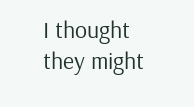I thought they might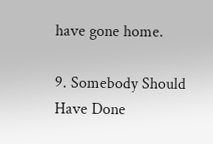have gone home.

9. Somebody Should Have Done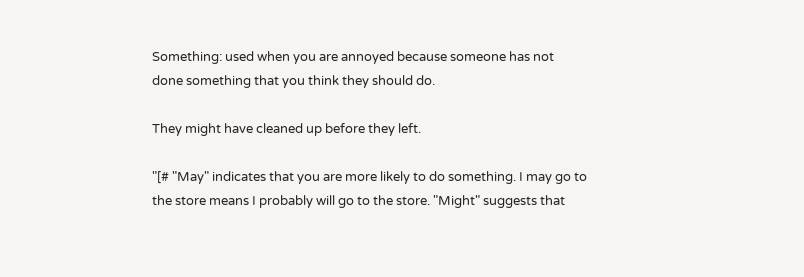Something: used when you are annoyed because someone has not done something that you think they should do.

They might have cleaned up before they left.

"[# "May" indicates that you are more likely to do something. I may go to the store means I probably will go to the store. "Might" suggests that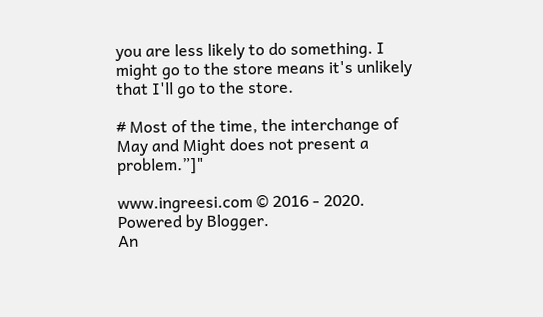you are less likely to do something. I might go to the store means it's unlikely that I'll go to the store.

# Most of the time, the interchange of May and Might does not present a problem.”]"

www.ingreesi.com © 2016 - 2020. Powered by Blogger.
An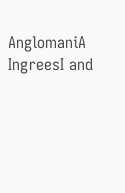AnglomaniA IngreesI and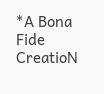*A Bona Fide CreatioN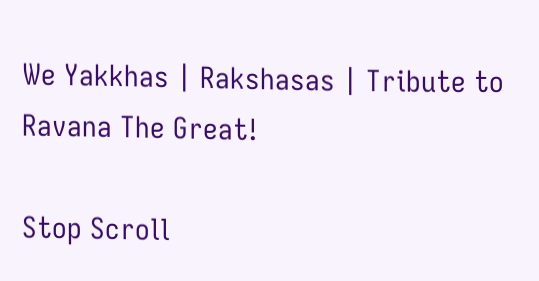We Yakkhas | Rakshasas | Tribute to Ravana The Great!

Stop Scroll